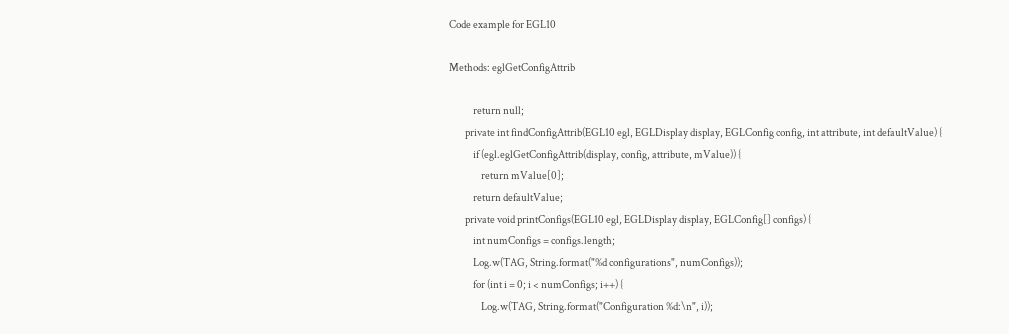Code example for EGL10

Methods: eglGetConfigAttrib

            return null;
        private int findConfigAttrib(EGL10 egl, EGLDisplay display, EGLConfig config, int attribute, int defaultValue) {
            if (egl.eglGetConfigAttrib(display, config, attribute, mValue)) {
                return mValue[0];
            return defaultValue;
        private void printConfigs(EGL10 egl, EGLDisplay display, EGLConfig[] configs) {
            int numConfigs = configs.length;
            Log.w(TAG, String.format("%d configurations", numConfigs));
            for (int i = 0; i < numConfigs; i++) {
                Log.w(TAG, String.format("Configuration %d:\n", i));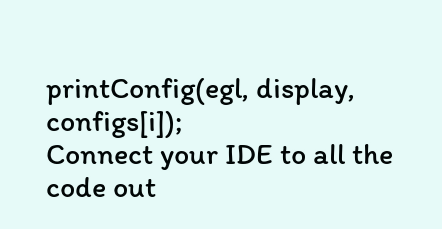printConfig(egl, display, configs[i]);
Connect your IDE to all the code out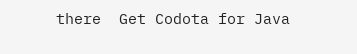there  Get Codota for Java